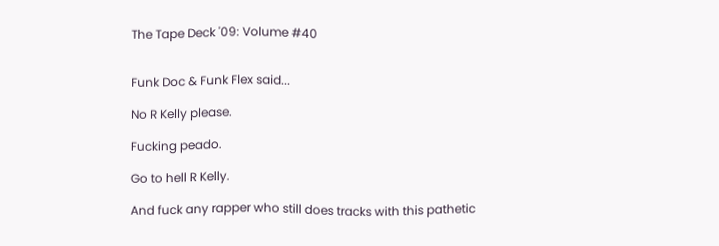The Tape Deck '09: Volume #40


Funk Doc & Funk Flex said...

No R Kelly please.

Fucking peado.

Go to hell R Kelly.

And fuck any rapper who still does tracks with this pathetic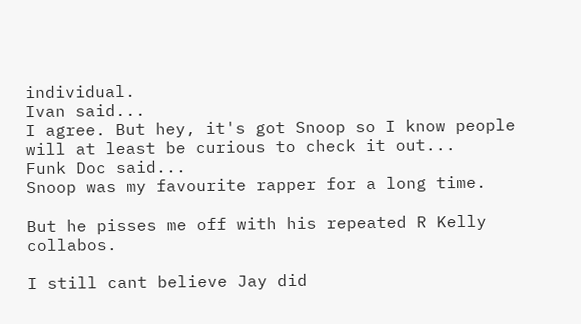individual.
Ivan said...
I agree. But hey, it's got Snoop so I know people will at least be curious to check it out...
Funk Doc said...
Snoop was my favourite rapper for a long time.

But he pisses me off with his repeated R Kelly collabos.

I still cant believe Jay did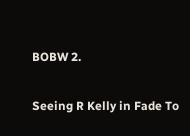BOBW 2.

Seeing R Kelly in Fade To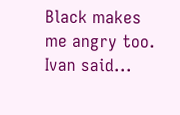Black makes me angry too.
Ivan said...